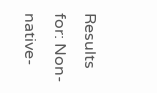Results for: Non-native-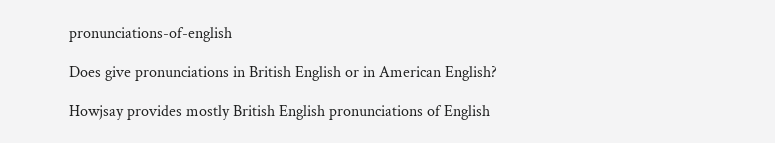pronunciations-of-english

Does give pronunciations in British English or in American English?

Howjsay provides mostly British English pronunciations of English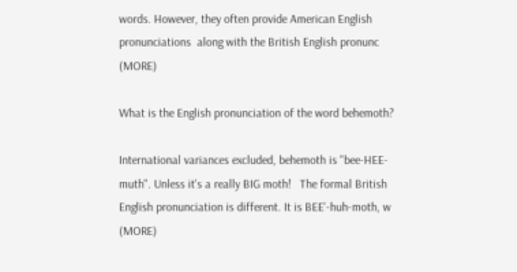words. However, they often provide American English pronunciations  along with the British English pronunc (MORE)

What is the English pronunciation of the word behemoth?

International variances excluded, behemoth is "bee-HEE-muth". Unless it's a really BIG moth!   The formal British English pronunciation is different. It is BEE'-huh-moth, w (MORE)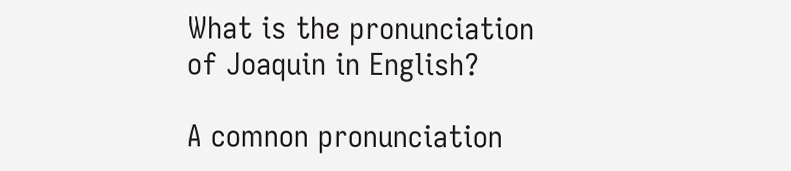What is the pronunciation of Joaquin in English?

A comnon pronunciation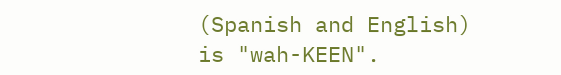(Spanish and English) is "wah-KEEN".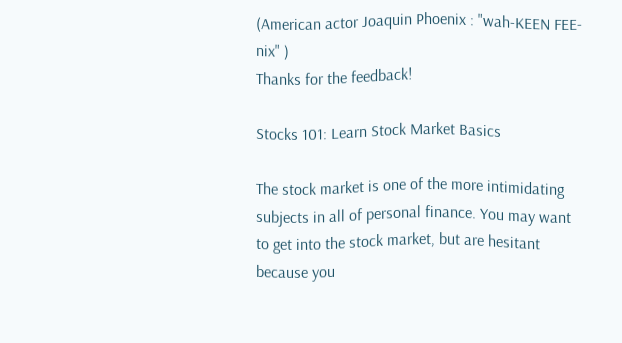(American actor Joaquin Phoenix : "wah-KEEN FEE-nix" )
Thanks for the feedback!

Stocks 101: Learn Stock Market Basics

The stock market is one of the more intimidating subjects in all of personal finance. You may want to get into the stock market, but are hesitant because you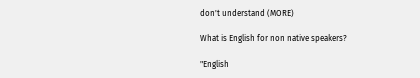don't understand (MORE)

What is English for non native speakers?

"English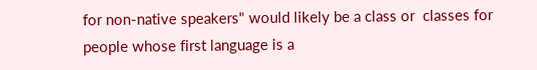for non-native speakers" would likely be a class or  classes for people whose first language is a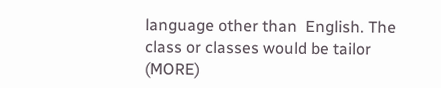language other than  English. The class or classes would be tailor (MORE)